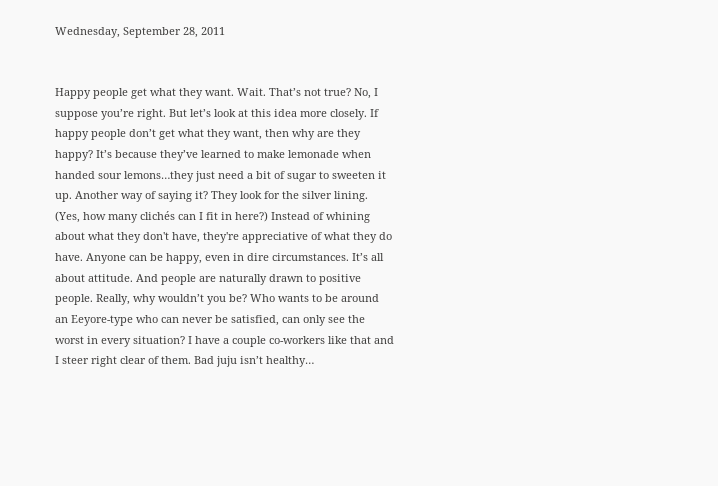Wednesday, September 28, 2011


Happy people get what they want. Wait. That’s not true? No, I suppose you’re right. But let’s look at this idea more closely. If happy people don’t get what they want, then why are they happy? It’s because they’ve learned to make lemonade when handed sour lemons…they just need a bit of sugar to sweeten it up. Another way of saying it? They look for the silver lining. (Yes, how many clichés can I fit in here?) Instead of whining about what they don't have, they're appreciative of what they do have. Anyone can be happy, even in dire circumstances. It’s all about attitude. And people are naturally drawn to positive people. Really, why wouldn’t you be? Who wants to be around an Eeyore-type who can never be satisfied, can only see the worst in every situation? I have a couple co-workers like that and I steer right clear of them. Bad juju isn’t healthy…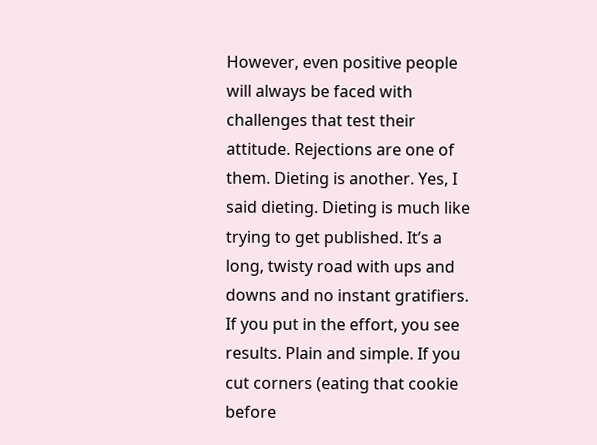However, even positive people will always be faced with challenges that test their attitude. Rejections are one of them. Dieting is another. Yes, I said dieting. Dieting is much like trying to get published. It’s a long, twisty road with ups and downs and no instant gratifiers. If you put in the effort, you see results. Plain and simple. If you cut corners (eating that cookie before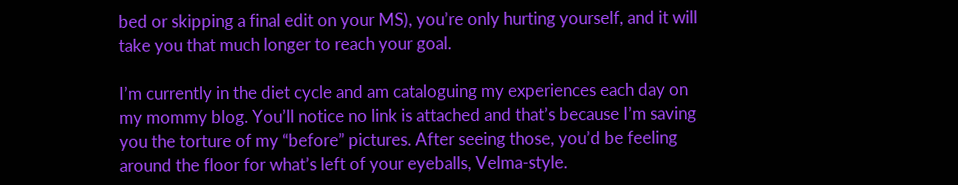bed or skipping a final edit on your MS), you’re only hurting yourself, and it will take you that much longer to reach your goal.

I’m currently in the diet cycle and am cataloguing my experiences each day on my mommy blog. You’ll notice no link is attached and that’s because I’m saving you the torture of my “before” pictures. After seeing those, you’d be feeling around the floor for what’s left of your eyeballs, Velma-style.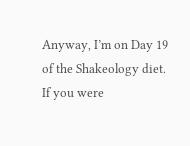Anyway, I’m on Day 19 of the Shakeology diet. If you were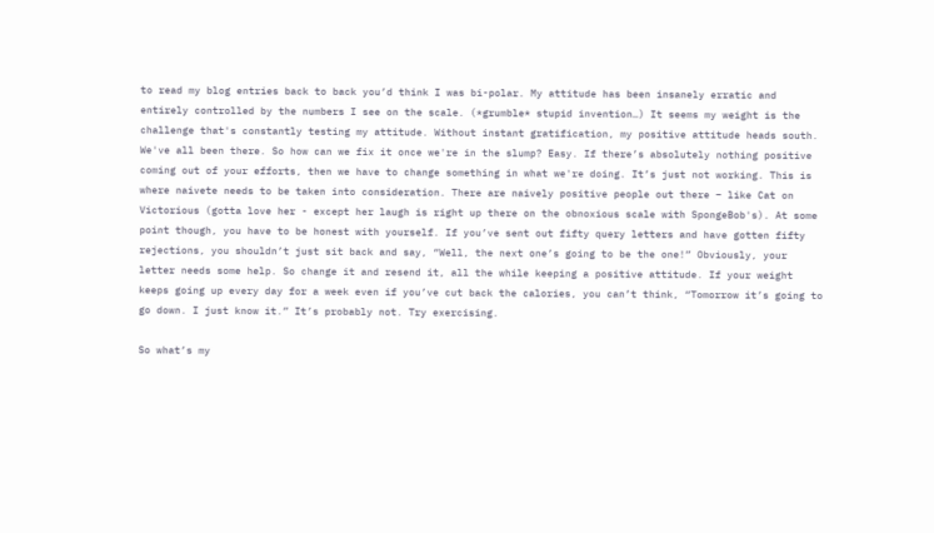to read my blog entries back to back you’d think I was bi-polar. My attitude has been insanely erratic and entirely controlled by the numbers I see on the scale. (*grumble* stupid invention…) It seems my weight is the challenge that's constantly testing my attitude. Without instant gratification, my positive attitude heads south. We've all been there. So how can we fix it once we're in the slump? Easy. If there’s absolutely nothing positive coming out of your efforts, then we have to change something in what we're doing. It’s just not working. This is where naivete needs to be taken into consideration. There are naively positive people out there – like Cat on Victorious (gotta love her - except her laugh is right up there on the obnoxious scale with SpongeBob's). At some point though, you have to be honest with yourself. If you’ve sent out fifty query letters and have gotten fifty rejections, you shouldn’t just sit back and say, “Well, the next one’s going to be the one!” Obviously, your letter needs some help. So change it and resend it, all the while keeping a positive attitude. If your weight keeps going up every day for a week even if you’ve cut back the calories, you can’t think, “Tomorrow it’s going to go down. I just know it.” It’s probably not. Try exercising.

So what’s my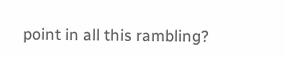point in all this rambling?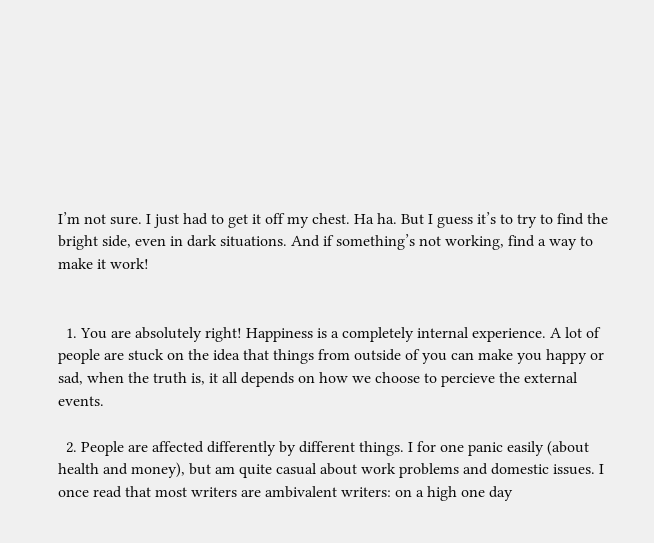I’m not sure. I just had to get it off my chest. Ha ha. But I guess it’s to try to find the bright side, even in dark situations. And if something’s not working, find a way to make it work!


  1. You are absolutely right! Happiness is a completely internal experience. A lot of people are stuck on the idea that things from outside of you can make you happy or sad, when the truth is, it all depends on how we choose to percieve the external events.

  2. People are affected differently by different things. I for one panic easily (about health and money), but am quite casual about work problems and domestic issues. I once read that most writers are ambivalent writers: on a high one day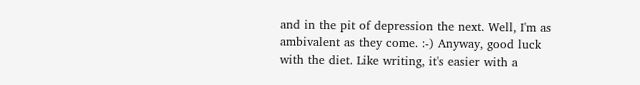and in the pit of depression the next. Well, I'm as ambivalent as they come. :-) Anyway, good luck with the diet. Like writing, it's easier with a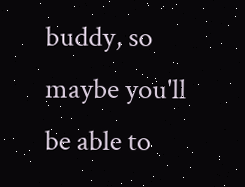buddy, so maybe you'll be able to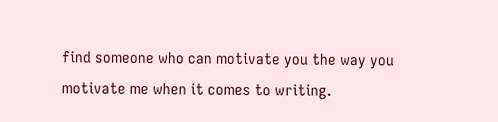find someone who can motivate you the way you motivate me when it comes to writing.